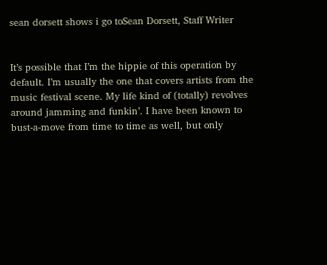sean dorsett shows i go toSean Dorsett, Staff Writer


It’s possible that I’m the hippie of this operation by default. I’m usually the one that covers artists from the music festival scene. My life kind of (totally) revolves around jamming and funkin’. I have been known to bust-a-move from time to time as well, but only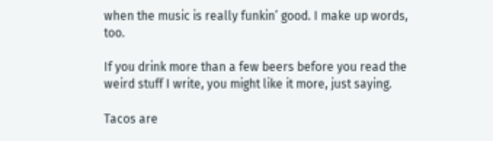when the music is really funkin’ good. I make up words, too.

If you drink more than a few beers before you read the weird stuff I write, you might like it more, just saying.

Tacos are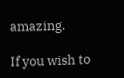amazing.

If you wish to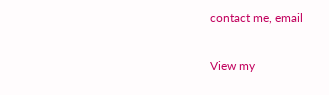contact me, email

View my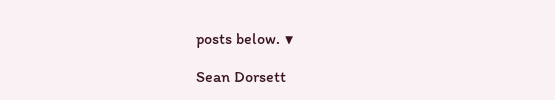posts below. ▼

Sean Dorsett